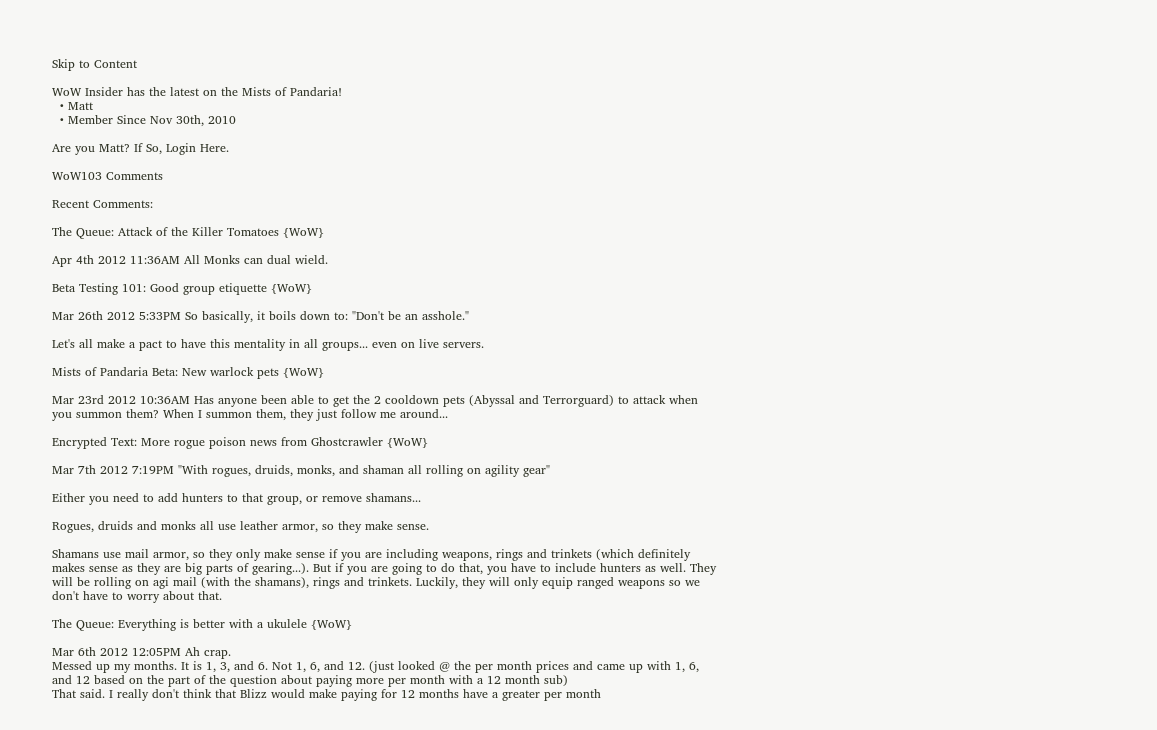Skip to Content

WoW Insider has the latest on the Mists of Pandaria!
  • Matt
  • Member Since Nov 30th, 2010

Are you Matt? If So, Login Here.

WoW103 Comments

Recent Comments:

The Queue: Attack of the Killer Tomatoes {WoW}

Apr 4th 2012 11:36AM All Monks can dual wield.

Beta Testing 101: Good group etiquette {WoW}

Mar 26th 2012 5:33PM So basically, it boils down to: "Don't be an asshole."

Let's all make a pact to have this mentality in all groups... even on live servers.

Mists of Pandaria Beta: New warlock pets {WoW}

Mar 23rd 2012 10:36AM Has anyone been able to get the 2 cooldown pets (Abyssal and Terrorguard) to attack when you summon them? When I summon them, they just follow me around...

Encrypted Text: More rogue poison news from Ghostcrawler {WoW}

Mar 7th 2012 7:19PM "With rogues, druids, monks, and shaman all rolling on agility gear"

Either you need to add hunters to that group, or remove shamans...

Rogues, druids and monks all use leather armor, so they make sense.

Shamans use mail armor, so they only make sense if you are including weapons, rings and trinkets (which definitely makes sense as they are big parts of gearing...). But if you are going to do that, you have to include hunters as well. They will be rolling on agi mail (with the shamans), rings and trinkets. Luckily, they will only equip ranged weapons so we don't have to worry about that.

The Queue: Everything is better with a ukulele {WoW}

Mar 6th 2012 12:05PM Ah crap.
Messed up my months. It is 1, 3, and 6. Not 1, 6, and 12. (just looked @ the per month prices and came up with 1, 6, and 12 based on the part of the question about paying more per month with a 12 month sub)
That said. I really don't think that Blizz would make paying for 12 months have a greater per month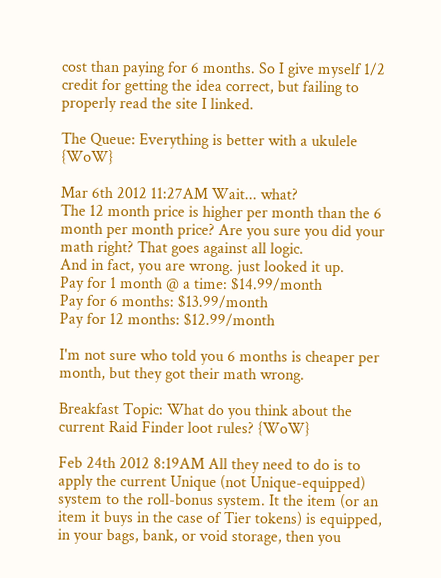cost than paying for 6 months. So I give myself 1/2 credit for getting the idea correct, but failing to properly read the site I linked.

The Queue: Everything is better with a ukulele {WoW}

Mar 6th 2012 11:27AM Wait... what?
The 12 month price is higher per month than the 6 month per month price? Are you sure you did your math right? That goes against all logic.
And in fact, you are wrong. just looked it up.
Pay for 1 month @ a time: $14.99/month
Pay for 6 months: $13.99/month
Pay for 12 months: $12.99/month

I'm not sure who told you 6 months is cheaper per month, but they got their math wrong.

Breakfast Topic: What do you think about the current Raid Finder loot rules? {WoW}

Feb 24th 2012 8:19AM All they need to do is to apply the current Unique (not Unique-equipped) system to the roll-bonus system. It the item (or an item it buys in the case of Tier tokens) is equipped, in your bags, bank, or void storage, then you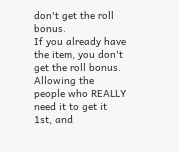don't get the roll bonus.
If you already have the item, you don't get the roll bonus. Allowing the people who REALLY need it to get it 1st, and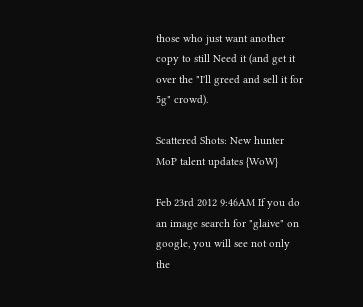those who just want another copy to still Need it (and get it over the "I'll greed and sell it for 5g" crowd).

Scattered Shots: New hunter MoP talent updates {WoW}

Feb 23rd 2012 9:46AM If you do an image search for "glaive" on google, you will see not only the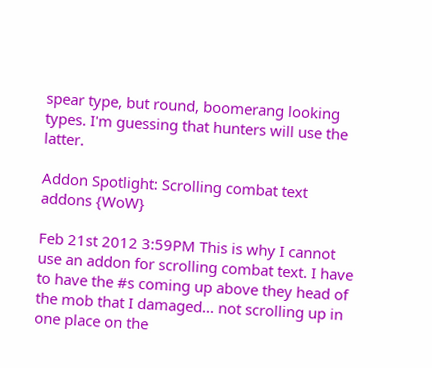spear type, but round, boomerang looking types. I'm guessing that hunters will use the latter.

Addon Spotlight: Scrolling combat text addons {WoW}

Feb 21st 2012 3:59PM This is why I cannot use an addon for scrolling combat text. I have to have the #s coming up above they head of the mob that I damaged... not scrolling up in one place on the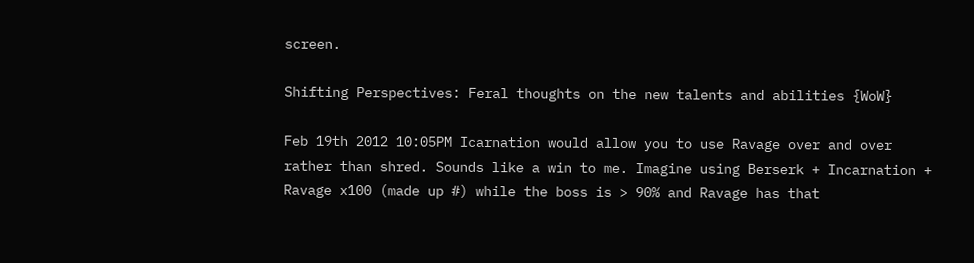screen.

Shifting Perspectives: Feral thoughts on the new talents and abilities {WoW}

Feb 19th 2012 10:05PM Icarnation would allow you to use Ravage over and over rather than shred. Sounds like a win to me. Imagine using Berserk + Incarnation + Ravage x100 (made up #) while the boss is > 90% and Ravage has that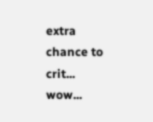extra chance to crit... wow...